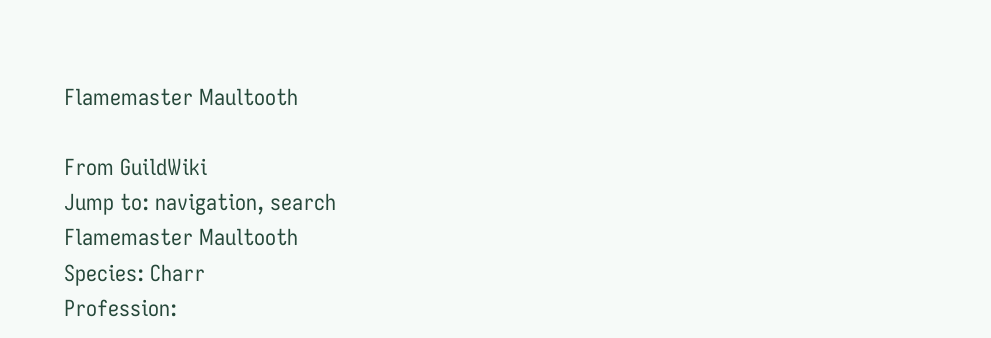Flamemaster Maultooth

From GuildWiki
Jump to: navigation, search
Flamemaster Maultooth
Species: Charr
Profession: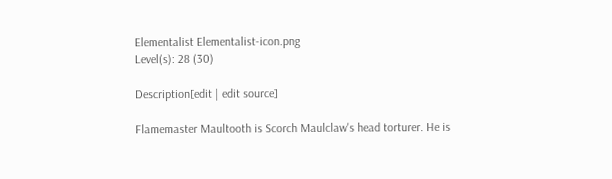Elementalist Elementalist-icon.png
Level(s): 28 (30)

Description[edit | edit source]

Flamemaster Maultooth is Scorch Maulclaw's head torturer. He is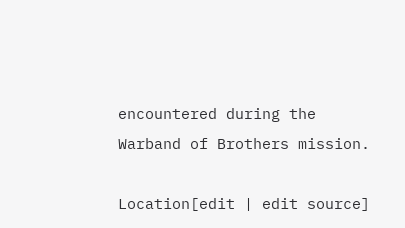encountered during the Warband of Brothers mission.

Location[edit | edit source]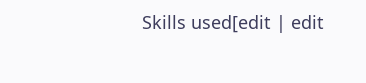Skills used[edit | edit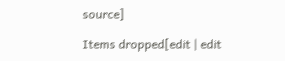source]

Items dropped[edit | edit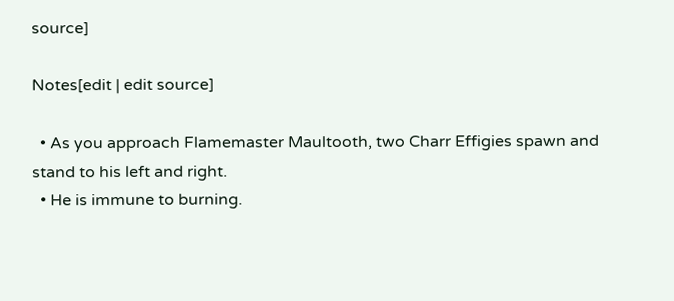source]

Notes[edit | edit source]

  • As you approach Flamemaster Maultooth, two Charr Effigies spawn and stand to his left and right.
  • He is immune to burning.